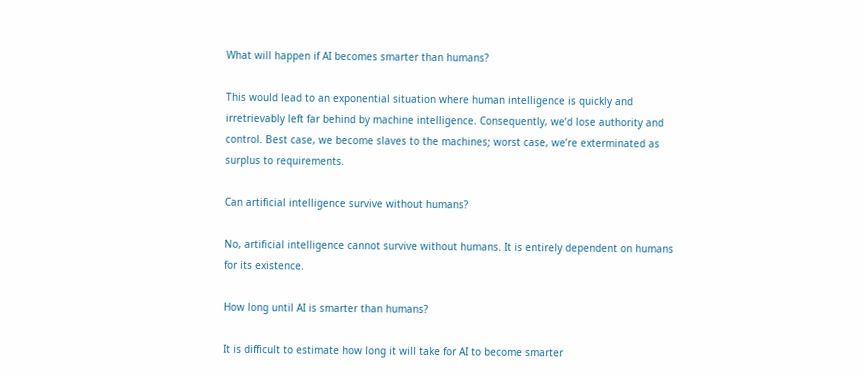What will happen if AI becomes smarter than humans?

This would lead to an exponential situation where human intelligence is quickly and irretrievably left far behind by machine intelligence. Consequently, we’d lose authority and control. Best case, we become slaves to the machines; worst case, we’re exterminated as surplus to requirements.

Can artificial intelligence survive without humans?

No, artificial intelligence cannot survive without humans. It is entirely dependent on humans for its existence.

How long until AI is smarter than humans?

It is difficult to estimate how long it will take for AI to become smarter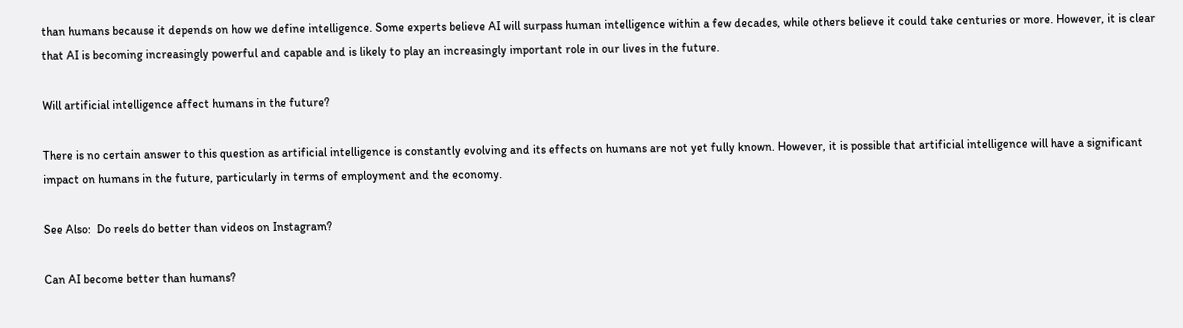than humans because it depends on how we define intelligence. Some experts believe AI will surpass human intelligence within a few decades, while others believe it could take centuries or more. However, it is clear that AI is becoming increasingly powerful and capable and is likely to play an increasingly important role in our lives in the future.

Will artificial intelligence affect humans in the future?

There is no certain answer to this question as artificial intelligence is constantly evolving and its effects on humans are not yet fully known. However, it is possible that artificial intelligence will have a significant impact on humans in the future, particularly in terms of employment and the economy.

See Also:  Do reels do better than videos on Instagram?

Can AI become better than humans?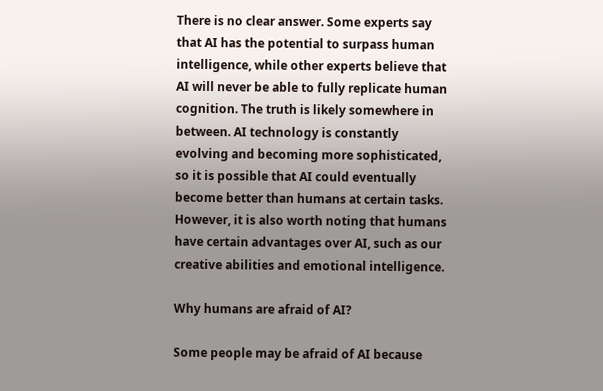There is no clear answer. Some experts say that AI has the potential to surpass human intelligence, while other experts believe that AI will never be able to fully replicate human cognition. The truth is likely somewhere in between. AI technology is constantly evolving and becoming more sophisticated, so it is possible that AI could eventually become better than humans at certain tasks. However, it is also worth noting that humans have certain advantages over AI, such as our creative abilities and emotional intelligence.

Why humans are afraid of AI?

Some people may be afraid of AI because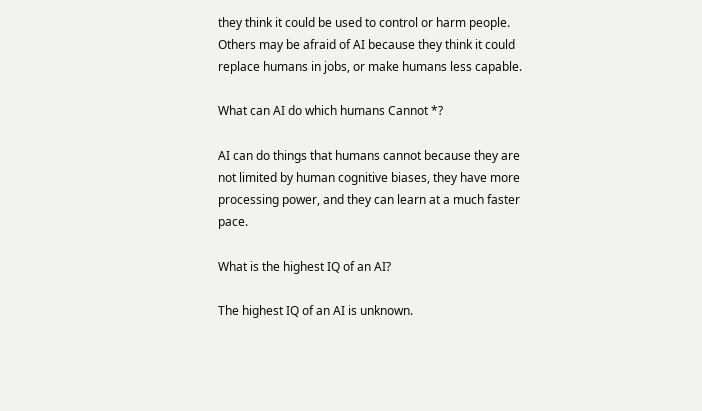they think it could be used to control or harm people. Others may be afraid of AI because they think it could replace humans in jobs, or make humans less capable.

What can AI do which humans Cannot *?

AI can do things that humans cannot because they are not limited by human cognitive biases, they have more processing power, and they can learn at a much faster pace.

What is the highest IQ of an AI?

The highest IQ of an AI is unknown.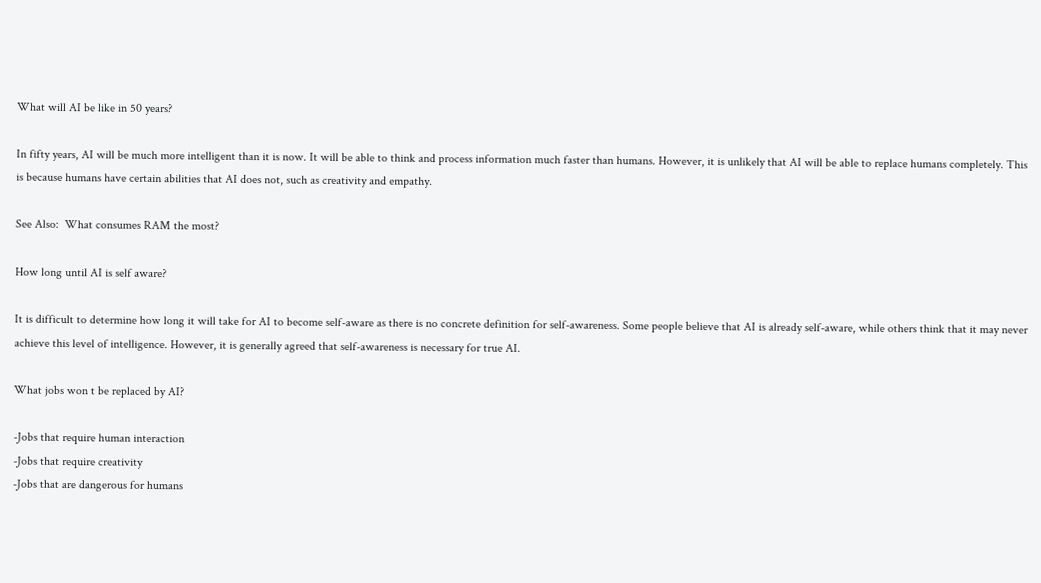What will AI be like in 50 years?

In fifty years, AI will be much more intelligent than it is now. It will be able to think and process information much faster than humans. However, it is unlikely that AI will be able to replace humans completely. This is because humans have certain abilities that AI does not, such as creativity and empathy.

See Also:  What consumes RAM the most?

How long until AI is self aware?

It is difficult to determine how long it will take for AI to become self-aware as there is no concrete definition for self-awareness. Some people believe that AI is already self-aware, while others think that it may never achieve this level of intelligence. However, it is generally agreed that self-awareness is necessary for true AI.

What jobs won t be replaced by AI?

-Jobs that require human interaction
-Jobs that require creativity
-Jobs that are dangerous for humans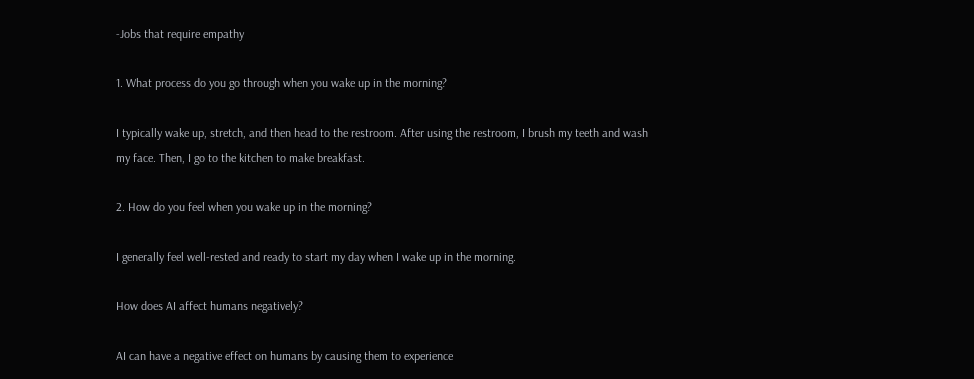-Jobs that require empathy

1. What process do you go through when you wake up in the morning?

I typically wake up, stretch, and then head to the restroom. After using the restroom, I brush my teeth and wash my face. Then, I go to the kitchen to make breakfast.

2. How do you feel when you wake up in the morning?

I generally feel well-rested and ready to start my day when I wake up in the morning.

How does AI affect humans negatively?

AI can have a negative effect on humans by causing them to experience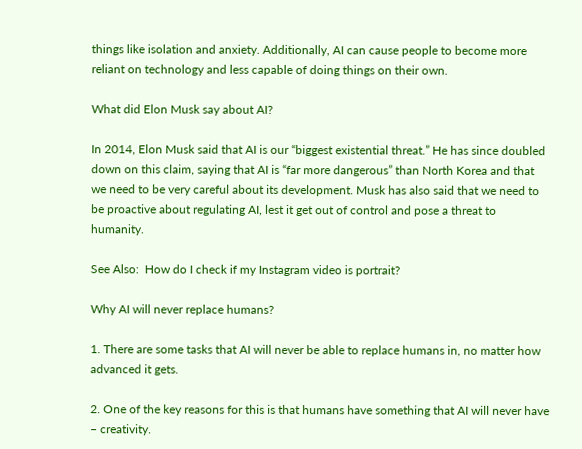things like isolation and anxiety. Additionally, AI can cause people to become more reliant on technology and less capable of doing things on their own.

What did Elon Musk say about AI?

In 2014, Elon Musk said that AI is our “biggest existential threat.” He has since doubled down on this claim, saying that AI is “far more dangerous” than North Korea and that we need to be very careful about its development. Musk has also said that we need to be proactive about regulating AI, lest it get out of control and pose a threat to humanity.

See Also:  How do I check if my Instagram video is portrait?

Why AI will never replace humans?

1. There are some tasks that AI will never be able to replace humans in, no matter how advanced it gets.

2. One of the key reasons for this is that humans have something that AI will never have – creativity.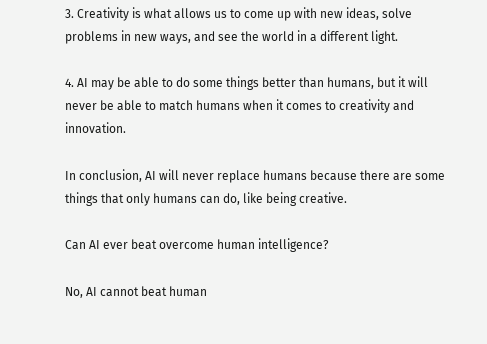3. Creativity is what allows us to come up with new ideas, solve problems in new ways, and see the world in a different light.

4. AI may be able to do some things better than humans, but it will never be able to match humans when it comes to creativity and innovation.

In conclusion, AI will never replace humans because there are some things that only humans can do, like being creative.

Can AI ever beat overcome human intelligence?

No, AI cannot beat human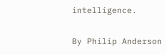intelligence.

By Philip Anderson